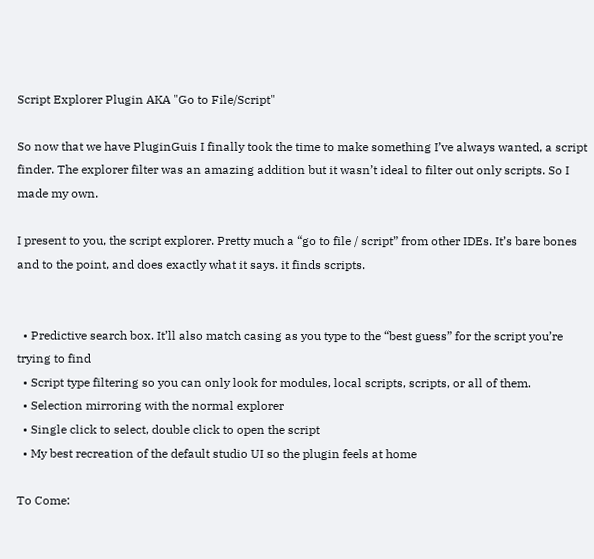Script Explorer Plugin AKA "Go to File/Script"

So now that we have PluginGuis I finally took the time to make something I’ve always wanted, a script finder. The explorer filter was an amazing addition but it wasn’t ideal to filter out only scripts. So I made my own.

I present to you, the script explorer. Pretty much a “go to file / script” from other IDEs. It’s bare bones and to the point, and does exactly what it says. it finds scripts.


  • Predictive search box. It’ll also match casing as you type to the “best guess” for the script you’re trying to find
  • Script type filtering so you can only look for modules, local scripts, scripts, or all of them.
  • Selection mirroring with the normal explorer
  • Single click to select, double click to open the script
  • My best recreation of the default studio UI so the plugin feels at home

To Come: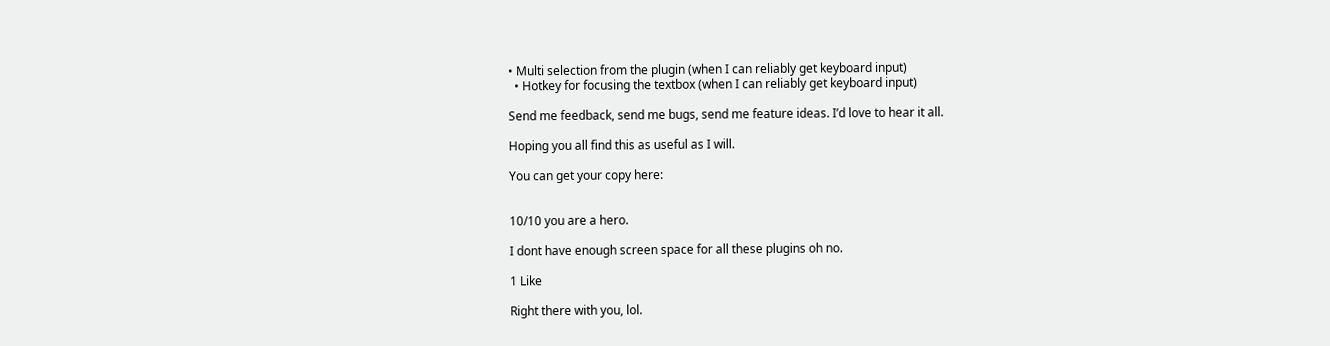• Multi selection from the plugin (when I can reliably get keyboard input)
  • Hotkey for focusing the textbox (when I can reliably get keyboard input)

Send me feedback, send me bugs, send me feature ideas. I’d love to hear it all.

Hoping you all find this as useful as I will.

You can get your copy here:


10/10 you are a hero.

I dont have enough screen space for all these plugins oh no.

1 Like

Right there with you, lol.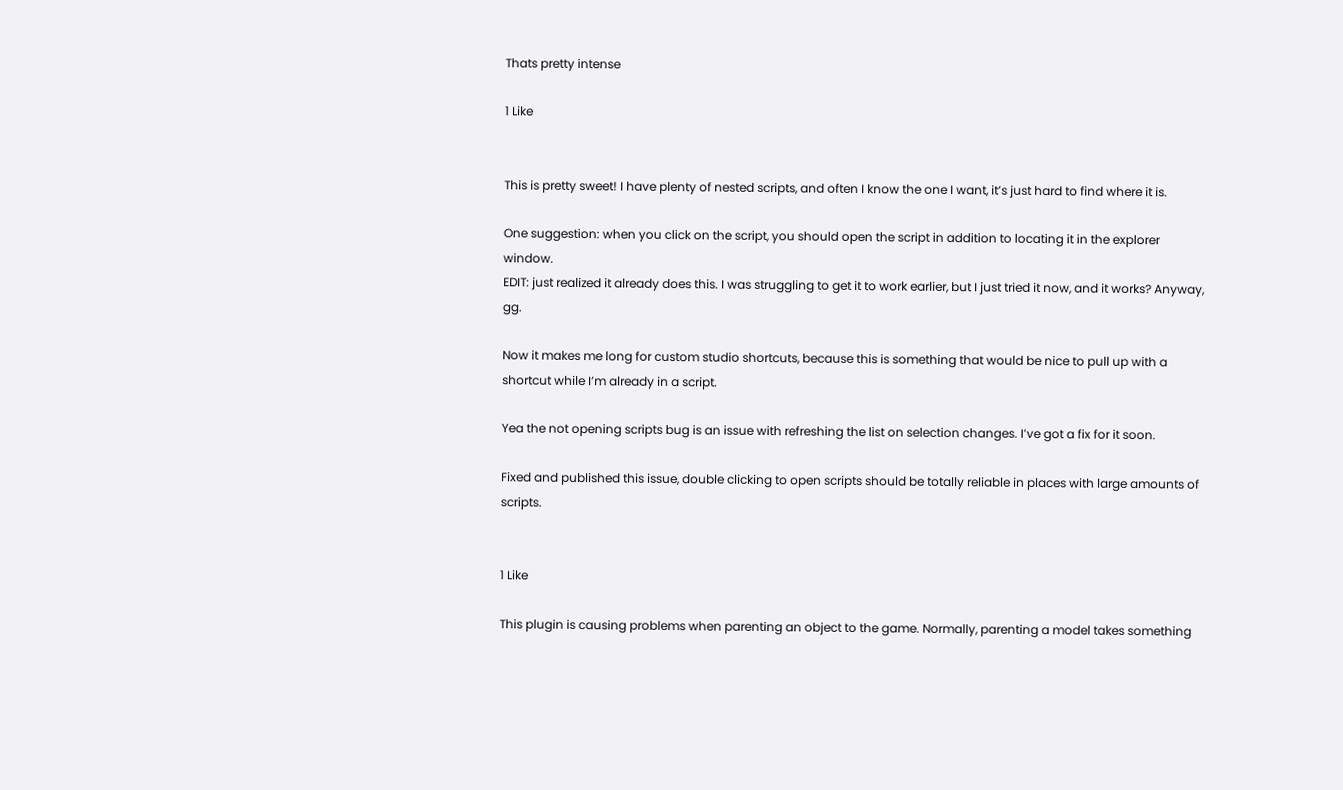Thats pretty intense

1 Like


This is pretty sweet! I have plenty of nested scripts, and often I know the one I want, it’s just hard to find where it is.

One suggestion: when you click on the script, you should open the script in addition to locating it in the explorer window.
EDIT: just realized it already does this. I was struggling to get it to work earlier, but I just tried it now, and it works? Anyway, gg.

Now it makes me long for custom studio shortcuts, because this is something that would be nice to pull up with a shortcut while I’m already in a script.

Yea the not opening scripts bug is an issue with refreshing the list on selection changes. I’ve got a fix for it soon.

Fixed and published this issue, double clicking to open scripts should be totally reliable in places with large amounts of scripts.


1 Like

This plugin is causing problems when parenting an object to the game. Normally, parenting a model takes something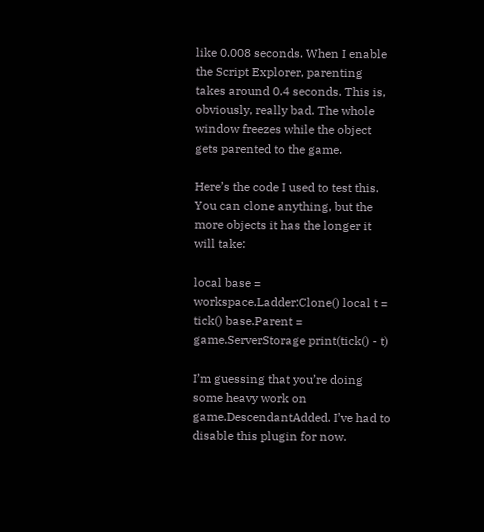like 0.008 seconds. When I enable the Script Explorer, parenting takes around 0.4 seconds. This is, obviously, really bad. The whole window freezes while the object gets parented to the game.

Here’s the code I used to test this. You can clone anything, but the more objects it has the longer it will take:

local base = workspace.Ladder:Clone() local t = tick() base.Parent = game.ServerStorage print(tick() - t)

I’m guessing that you’re doing some heavy work on game.DescendantAdded. I’ve had to disable this plugin for now.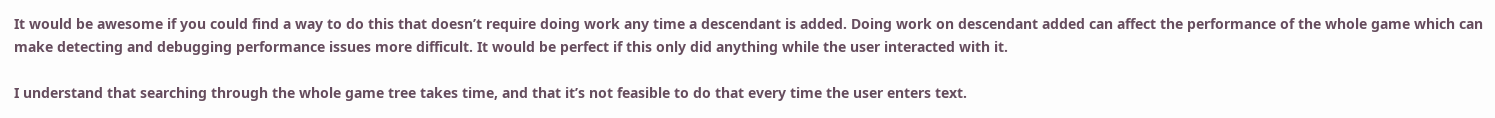It would be awesome if you could find a way to do this that doesn’t require doing work any time a descendant is added. Doing work on descendant added can affect the performance of the whole game which can make detecting and debugging performance issues more difficult. It would be perfect if this only did anything while the user interacted with it.

I understand that searching through the whole game tree takes time, and that it’s not feasible to do that every time the user enters text.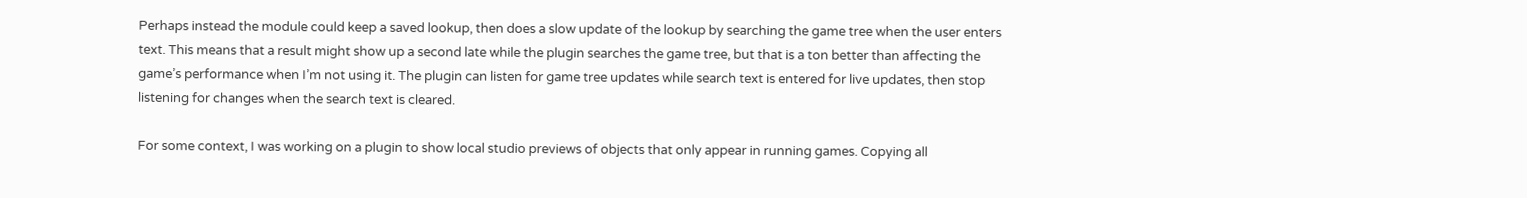Perhaps instead the module could keep a saved lookup, then does a slow update of the lookup by searching the game tree when the user enters text. This means that a result might show up a second late while the plugin searches the game tree, but that is a ton better than affecting the game’s performance when I’m not using it. The plugin can listen for game tree updates while search text is entered for live updates, then stop listening for changes when the search text is cleared.

For some context, I was working on a plugin to show local studio previews of objects that only appear in running games. Copying all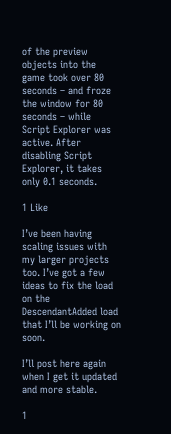of the preview objects into the game took over 80 seconds – and froze the window for 80 seconds – while Script Explorer was active. After disabling Script Explorer, it takes only 0.1 seconds.

1 Like

I’ve been having scaling issues with my larger projects too. I’ve got a few ideas to fix the load on the DescendantAdded load that I’ll be working on soon.

I’ll post here again when I get it updated and more stable.

1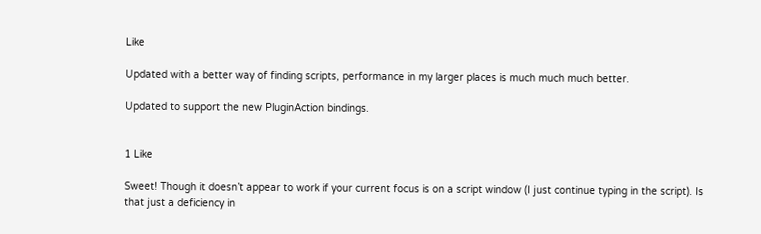Like

Updated with a better way of finding scripts, performance in my larger places is much much much better.

Updated to support the new PluginAction bindings.


1 Like

Sweet! Though it doesn’t appear to work if your current focus is on a script window (I just continue typing in the script). Is that just a deficiency in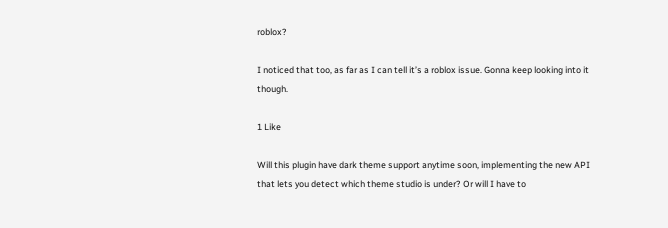roblox?

I noticed that too, as far as I can tell it’s a roblox issue. Gonna keep looking into it though.

1 Like

Will this plugin have dark theme support anytime soon, implementing the new API that lets you detect which theme studio is under? Or will I have to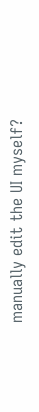manually edit the UI myself?